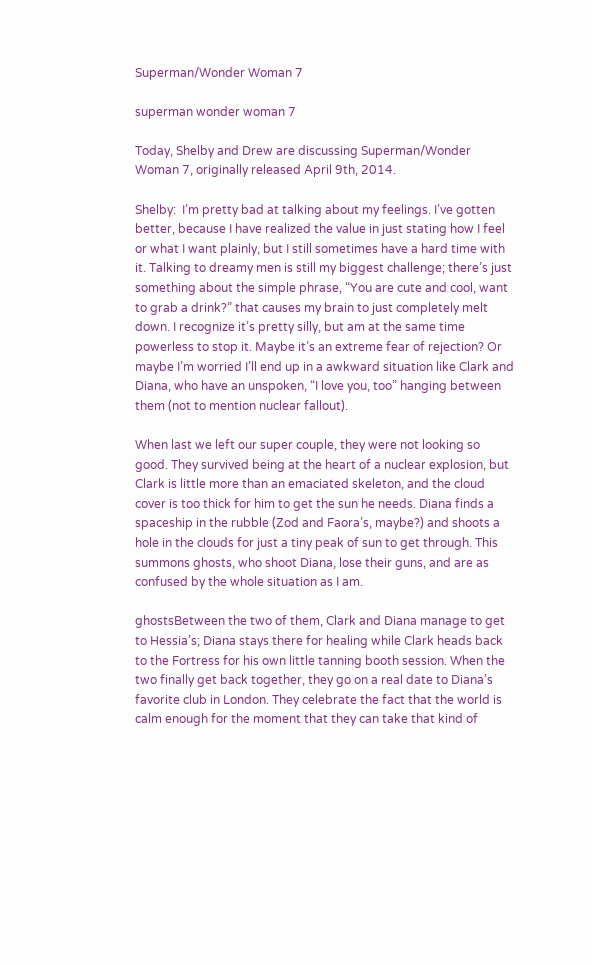Superman/Wonder Woman 7

superman wonder woman 7

Today, Shelby and Drew are discussing Superman/Wonder Woman 7, originally released April 9th, 2014.

Shelby:  I’m pretty bad at talking about my feelings. I’ve gotten better, because I have realized the value in just stating how I feel or what I want plainly, but I still sometimes have a hard time with it. Talking to dreamy men is still my biggest challenge; there’s just something about the simple phrase, “You are cute and cool, want to grab a drink?” that causes my brain to just completely melt down. I recognize it’s pretty silly, but am at the same time powerless to stop it. Maybe it’s an extreme fear of rejection? Or maybe I’m worried I’ll end up in a awkward situation like Clark and Diana, who have an unspoken, “I love you, too” hanging between them (not to mention nuclear fallout).

When last we left our super couple, they were not looking so good. They survived being at the heart of a nuclear explosion, but Clark is little more than an emaciated skeleton, and the cloud cover is too thick for him to get the sun he needs. Diana finds a spaceship in the rubble (Zod and Faora’s, maybe?) and shoots a hole in the clouds for just a tiny peak of sun to get through. This summons ghosts, who shoot Diana, lose their guns, and are as confused by the whole situation as I am.

ghostsBetween the two of them, Clark and Diana manage to get to Hessia’s; Diana stays there for healing while Clark heads back to the Fortress for his own little tanning booth session. When the two finally get back together, they go on a real date to Diana’s favorite club in London. They celebrate the fact that the world is calm enough for the moment that they can take that kind of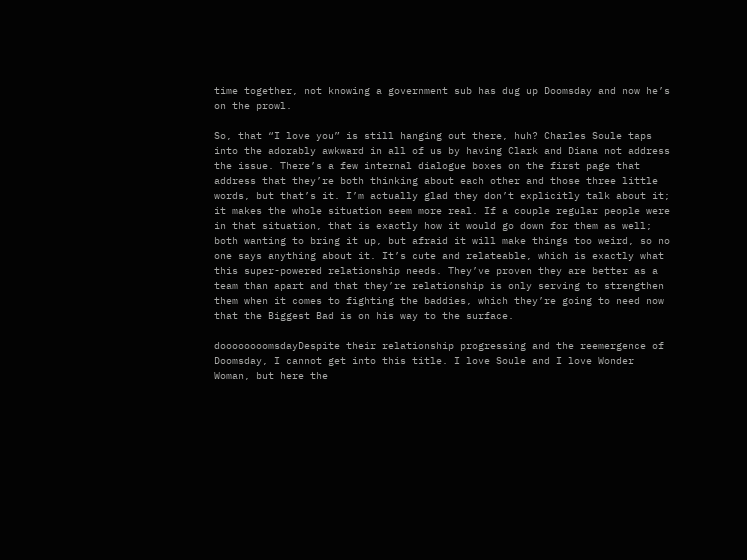time together, not knowing a government sub has dug up Doomsday and now he’s on the prowl.

So, that “I love you” is still hanging out there, huh? Charles Soule taps into the adorably awkward in all of us by having Clark and Diana not address the issue. There’s a few internal dialogue boxes on the first page that address that they’re both thinking about each other and those three little words, but that’s it. I’m actually glad they don’t explicitly talk about it; it makes the whole situation seem more real. If a couple regular people were in that situation, that is exactly how it would go down for them as well; both wanting to bring it up, but afraid it will make things too weird, so no one says anything about it. It’s cute and relateable, which is exactly what this super-powered relationship needs. They’ve proven they are better as a team than apart and that they’re relationship is only serving to strengthen them when it comes to fighting the baddies, which they’re going to need now that the Biggest Bad is on his way to the surface.

doooooooomsdayDespite their relationship progressing and the reemergence of Doomsday, I cannot get into this title. I love Soule and I love Wonder Woman, but here the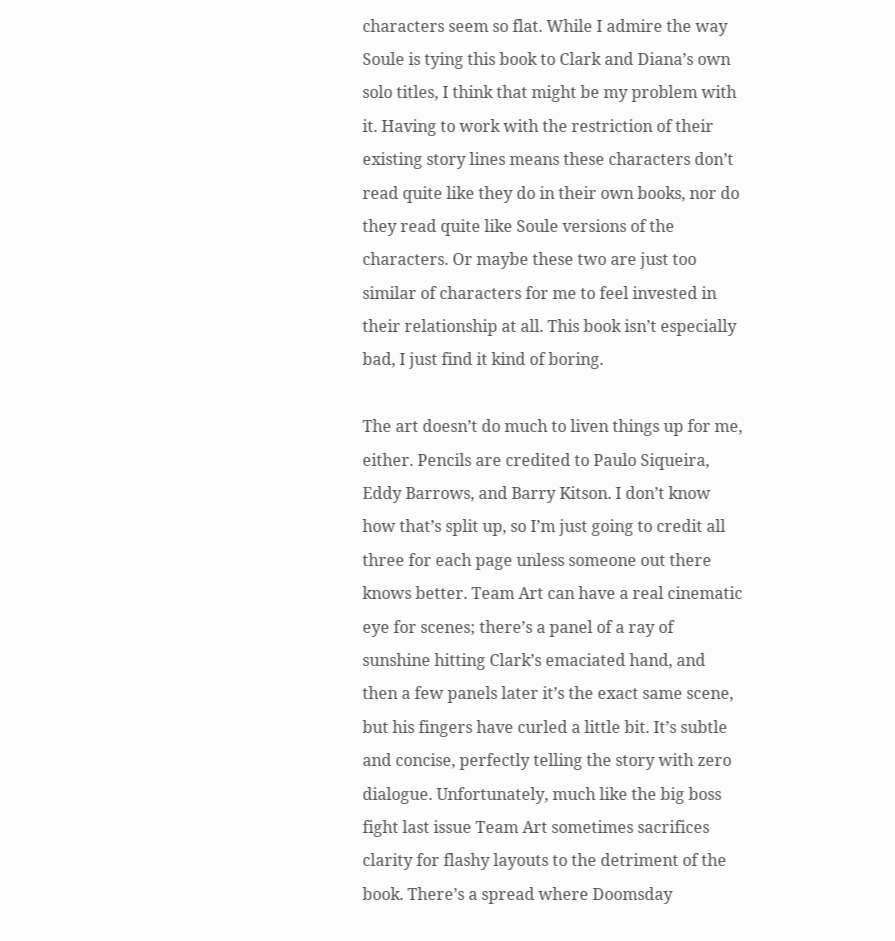characters seem so flat. While I admire the way Soule is tying this book to Clark and Diana’s own solo titles, I think that might be my problem with it. Having to work with the restriction of their existing story lines means these characters don’t read quite like they do in their own books, nor do they read quite like Soule versions of the characters. Or maybe these two are just too similar of characters for me to feel invested in their relationship at all. This book isn’t especially bad, I just find it kind of boring.

The art doesn’t do much to liven things up for me, either. Pencils are credited to Paulo Siqueira, Eddy Barrows, and Barry Kitson. I don’t know how that’s split up, so I’m just going to credit all three for each page unless someone out there knows better. Team Art can have a real cinematic eye for scenes; there’s a panel of a ray of sunshine hitting Clark’s emaciated hand, and then a few panels later it’s the exact same scene, but his fingers have curled a little bit. It’s subtle and concise, perfectly telling the story with zero dialogue. Unfortunately, much like the big boss fight last issue Team Art sometimes sacrifices clarity for flashy layouts to the detriment of the book. There’s a spread where Doomsday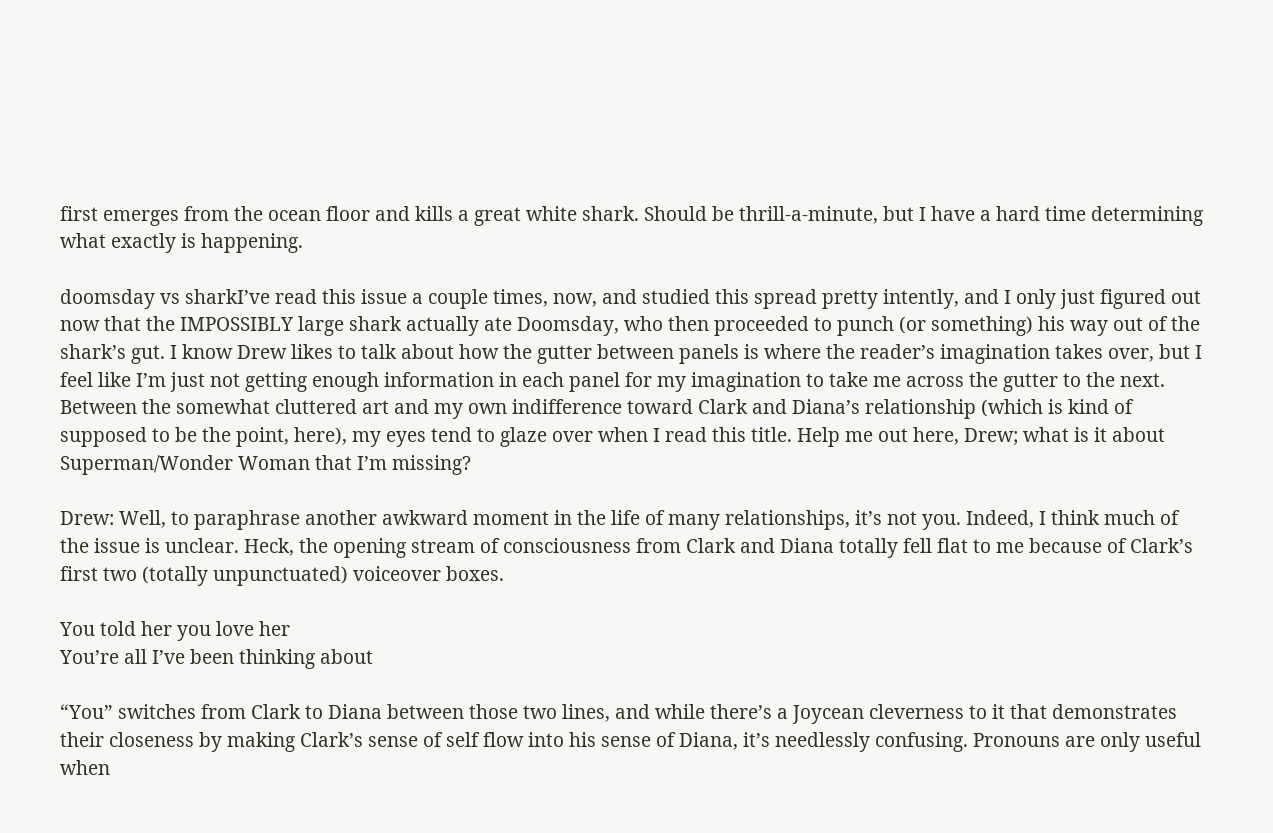first emerges from the ocean floor and kills a great white shark. Should be thrill-a-minute, but I have a hard time determining what exactly is happening.

doomsday vs sharkI’ve read this issue a couple times, now, and studied this spread pretty intently, and I only just figured out now that the IMPOSSIBLY large shark actually ate Doomsday, who then proceeded to punch (or something) his way out of the shark’s gut. I know Drew likes to talk about how the gutter between panels is where the reader’s imagination takes over, but I feel like I’m just not getting enough information in each panel for my imagination to take me across the gutter to the next. Between the somewhat cluttered art and my own indifference toward Clark and Diana’s relationship (which is kind of supposed to be the point, here), my eyes tend to glaze over when I read this title. Help me out here, Drew; what is it about Superman/Wonder Woman that I’m missing?

Drew: Well, to paraphrase another awkward moment in the life of many relationships, it’s not you. Indeed, I think much of the issue is unclear. Heck, the opening stream of consciousness from Clark and Diana totally fell flat to me because of Clark’s first two (totally unpunctuated) voiceover boxes.

You told her you love her
You’re all I’ve been thinking about

“You” switches from Clark to Diana between those two lines, and while there’s a Joycean cleverness to it that demonstrates their closeness by making Clark’s sense of self flow into his sense of Diana, it’s needlessly confusing. Pronouns are only useful when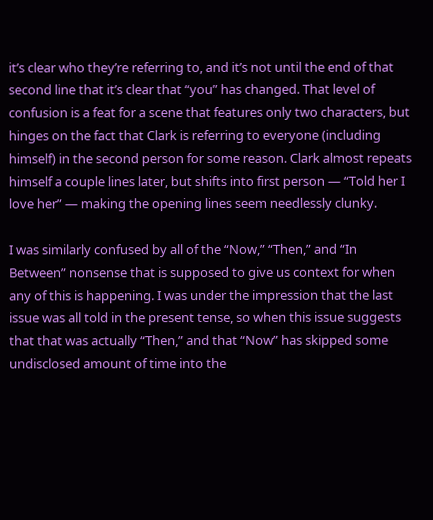it’s clear who they’re referring to, and it’s not until the end of that second line that it’s clear that “you” has changed. That level of confusion is a feat for a scene that features only two characters, but hinges on the fact that Clark is referring to everyone (including himself) in the second person for some reason. Clark almost repeats himself a couple lines later, but shifts into first person — “Told her I love her” — making the opening lines seem needlessly clunky.

I was similarly confused by all of the “Now,” “Then,” and “In Between” nonsense that is supposed to give us context for when any of this is happening. I was under the impression that the last issue was all told in the present tense, so when this issue suggests that that was actually “Then,” and that “Now” has skipped some undisclosed amount of time into the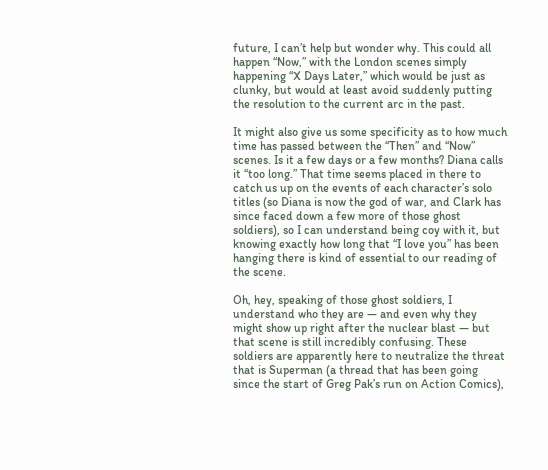future, I can’t help but wonder why. This could all happen “Now,” with the London scenes simply happening “X Days Later,” which would be just as clunky, but would at least avoid suddenly putting the resolution to the current arc in the past.

It might also give us some specificity as to how much time has passed between the “Then” and “Now” scenes. Is it a few days or a few months? Diana calls it “too long.” That time seems placed in there to catch us up on the events of each character’s solo titles (so Diana is now the god of war, and Clark has since faced down a few more of those ghost soldiers), so I can understand being coy with it, but knowing exactly how long that “I love you” has been hanging there is kind of essential to our reading of the scene.

Oh, hey, speaking of those ghost soldiers, I understand who they are — and even why they might show up right after the nuclear blast — but that scene is still incredibly confusing. These soldiers are apparently here to neutralize the threat that is Superman (a thread that has been going since the start of Greg Pak’s run on Action Comics),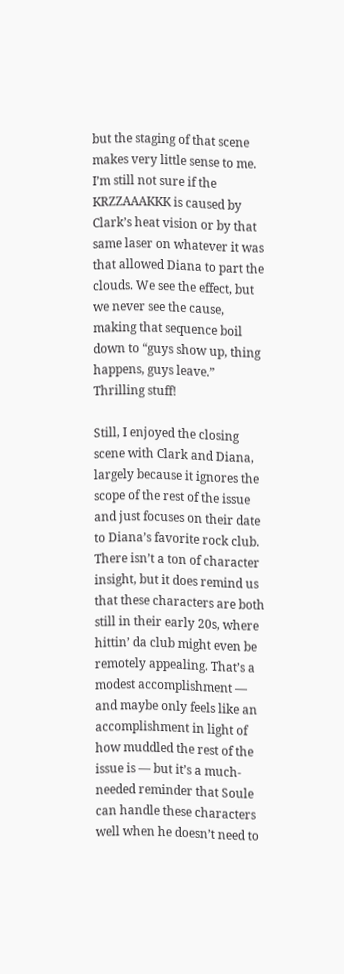but the staging of that scene makes very little sense to me. I’m still not sure if the KRZZAAAKKK is caused by Clark’s heat vision or by that same laser on whatever it was that allowed Diana to part the clouds. We see the effect, but we never see the cause, making that sequence boil down to “guys show up, thing happens, guys leave.” Thrilling stuff!

Still, I enjoyed the closing scene with Clark and Diana, largely because it ignores the scope of the rest of the issue and just focuses on their date to Diana’s favorite rock club. There isn’t a ton of character insight, but it does remind us that these characters are both still in their early 20s, where hittin’ da club might even be remotely appealing. That’s a modest accomplishment — and maybe only feels like an accomplishment in light of how muddled the rest of the issue is — but it’s a much-needed reminder that Soule can handle these characters well when he doesn’t need to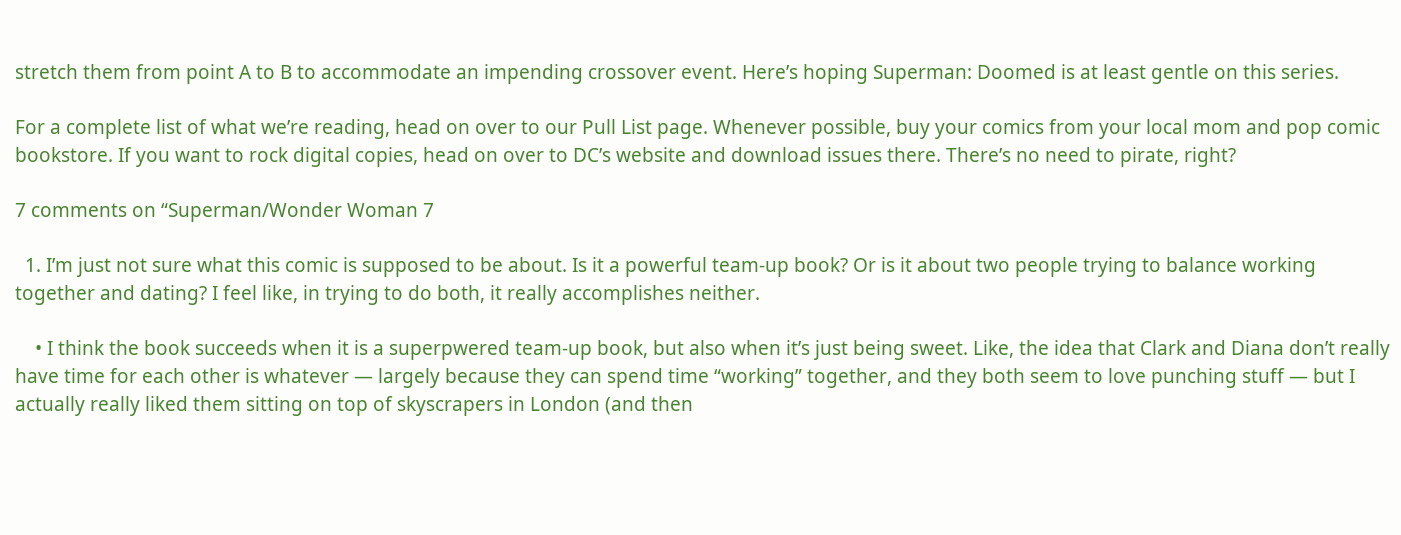stretch them from point A to B to accommodate an impending crossover event. Here’s hoping Superman: Doomed is at least gentle on this series.

For a complete list of what we’re reading, head on over to our Pull List page. Whenever possible, buy your comics from your local mom and pop comic bookstore. If you want to rock digital copies, head on over to DC’s website and download issues there. There’s no need to pirate, right?

7 comments on “Superman/Wonder Woman 7

  1. I’m just not sure what this comic is supposed to be about. Is it a powerful team-up book? Or is it about two people trying to balance working together and dating? I feel like, in trying to do both, it really accomplishes neither.

    • I think the book succeeds when it is a superpwered team-up book, but also when it’s just being sweet. Like, the idea that Clark and Diana don’t really have time for each other is whatever — largely because they can spend time “working” together, and they both seem to love punching stuff — but I actually really liked them sitting on top of skyscrapers in London (and then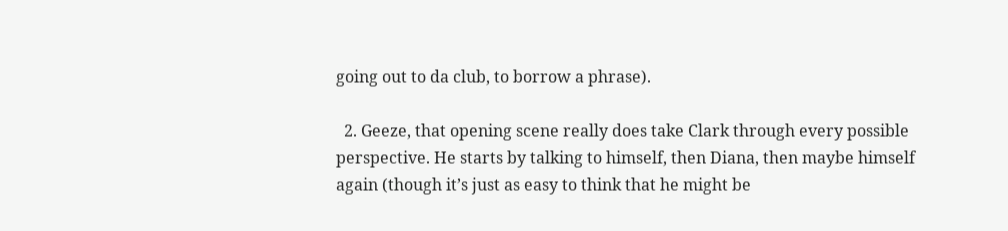going out to da club, to borrow a phrase).

  2. Geeze, that opening scene really does take Clark through every possible perspective. He starts by talking to himself, then Diana, then maybe himself again (though it’s just as easy to think that he might be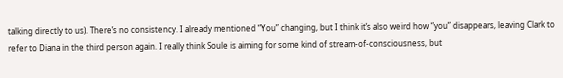talking directly to us). There’s no consistency. I already mentioned “You” changing, but I think it’s also weird how “you” disappears, leaving Clark to refer to Diana in the third person again. I really think Soule is aiming for some kind of stream-of-consciousness, but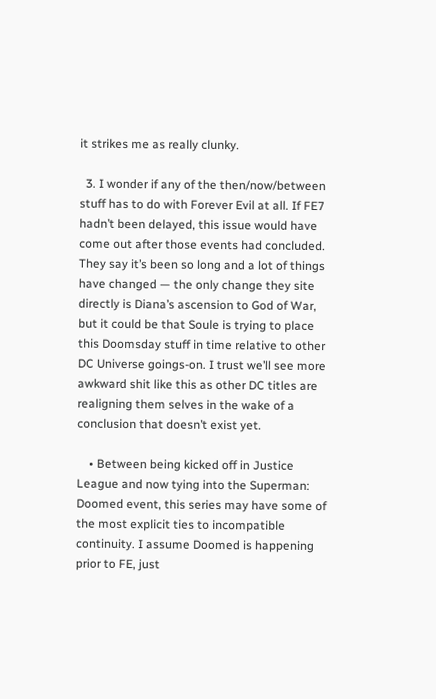it strikes me as really clunky.

  3. I wonder if any of the then/now/between stuff has to do with Forever Evil at all. If FE7 hadn’t been delayed, this issue would have come out after those events had concluded. They say it’s been so long and a lot of things have changed — the only change they site directly is Diana’s ascension to God of War, but it could be that Soule is trying to place this Doomsday stuff in time relative to other DC Universe goings-on. I trust we’ll see more awkward shit like this as other DC titles are realigning them selves in the wake of a conclusion that doesn’t exist yet.

    • Between being kicked off in Justice League and now tying into the Superman: Doomed event, this series may have some of the most explicit ties to incompatible continuity. I assume Doomed is happening prior to FE, just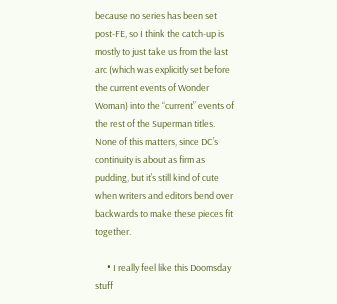because no series has been set post-FE, so I think the catch-up is mostly to just take us from the last arc (which was explicitly set before the current events of Wonder Woman) into the “current” events of the rest of the Superman titles. None of this matters, since DC’s continuity is about as firm as pudding, but it’s still kind of cute when writers and editors bend over backwards to make these pieces fit together.

      • I really feel like this Doomsday stuff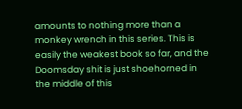amounts to nothing more than a monkey wrench in this series. This is easily the weakest book so far, and the Doomsday shit is just shoehorned in the middle of this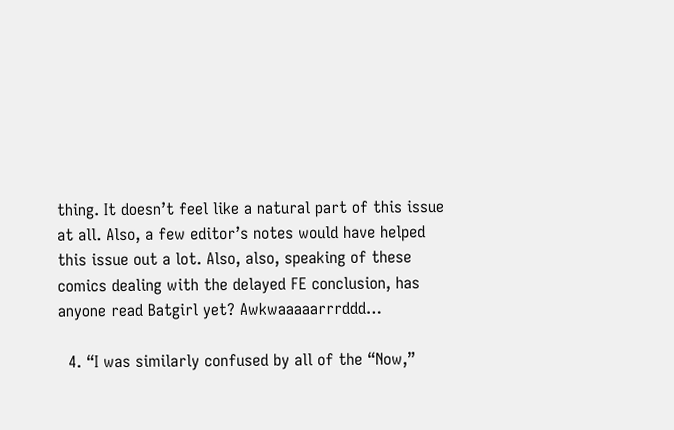thing. It doesn’t feel like a natural part of this issue at all. Also, a few editor’s notes would have helped this issue out a lot. Also, also, speaking of these comics dealing with the delayed FE conclusion, has anyone read Batgirl yet? Awkwaaaaarrrddd…

  4. “I was similarly confused by all of the “Now,”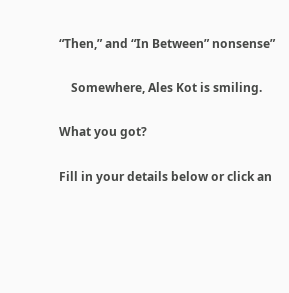“Then,” and “In Between” nonsense”

    Somewhere, Ales Kot is smiling.

What you got?

Fill in your details below or click an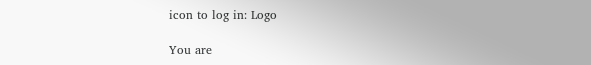icon to log in: Logo

You are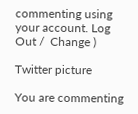commenting using your account. Log Out /  Change )

Twitter picture

You are commenting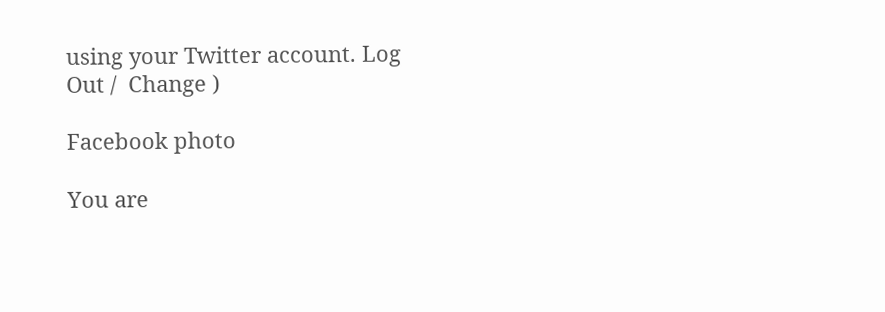using your Twitter account. Log Out /  Change )

Facebook photo

You are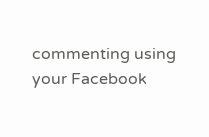commenting using your Facebook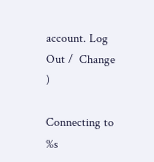account. Log Out /  Change )

Connecting to %s